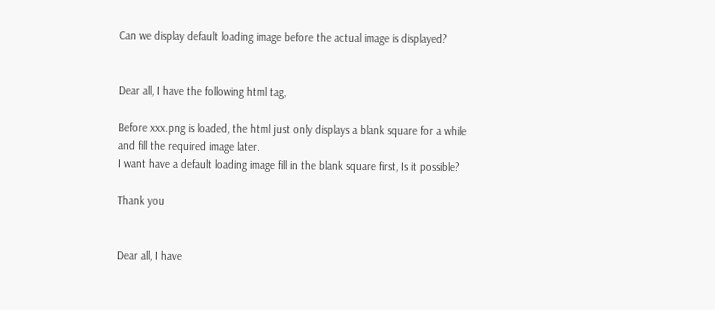Can we display default loading image before the actual image is displayed?


Dear all, I have the following html tag,

Before xxx.png is loaded, the html just only displays a blank square for a while and fill the required image later.
I want have a default loading image fill in the blank square first, Is it possible?

Thank you


Dear all, I have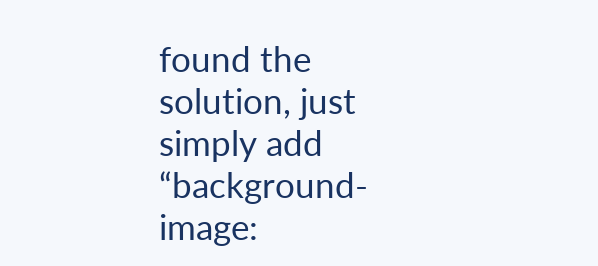found the solution, just simply add “background-image: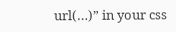url(…)” in your css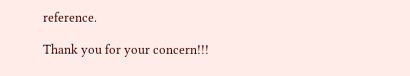reference.

Thank you for your concern!!!